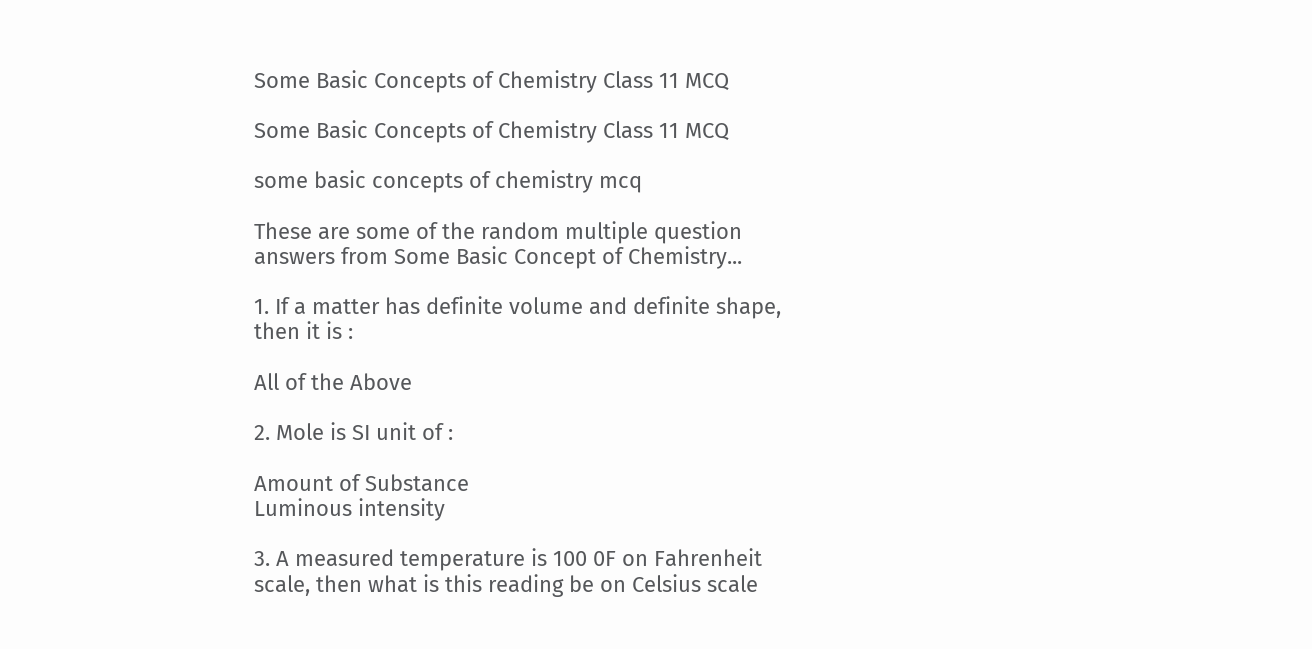Some Basic Concepts of Chemistry Class 11 MCQ

Some Basic Concepts of Chemistry Class 11 MCQ

some basic concepts of chemistry mcq

These are some of the random multiple question answers from Some Basic Concept of Chemistry...

1. If a matter has definite volume and definite shape, then it is :

All of the Above

2. Mole is SI unit of :

Amount of Substance
Luminous intensity

3. A measured temperature is 100 0F on Fahrenheit scale, then what is this reading be on Celsius scale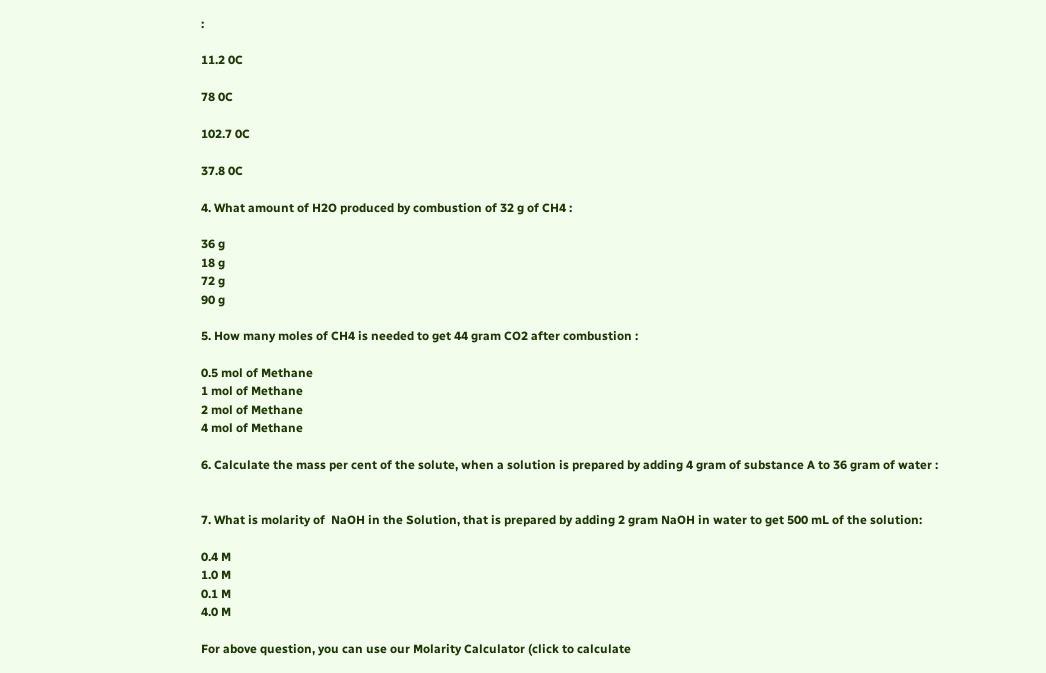:

11.2 0C

78 0C

102.7 0C

37.8 0C

4. What amount of H2O produced by combustion of 32 g of CH4 :

36 g
18 g
72 g
90 g

5. How many moles of CH4 is needed to get 44 gram CO2 after combustion :

0.5 mol of Methane
1 mol of Methane
2 mol of Methane
4 mol of Methane

6. Calculate the mass per cent of the solute, when a solution is prepared by adding 4 gram of substance A to 36 gram of water :


7. What is molarity of  NaOH in the Solution, that is prepared by adding 2 gram NaOH in water to get 500 mL of the solution:

0.4 M
1.0 M
0.1 M
4.0 M

For above question, you can use our Molarity Calculator (click to calculate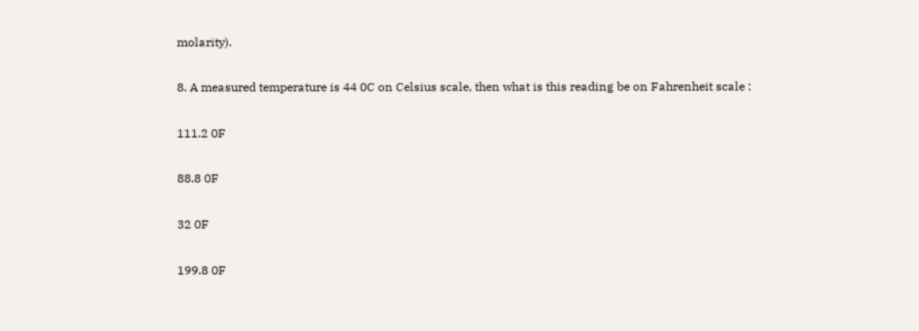molarity).

8. A measured temperature is 44 0C on Celsius scale, then what is this reading be on Fahrenheit scale :

111.2 0F

88.8 0F

32 0F

199.8 0F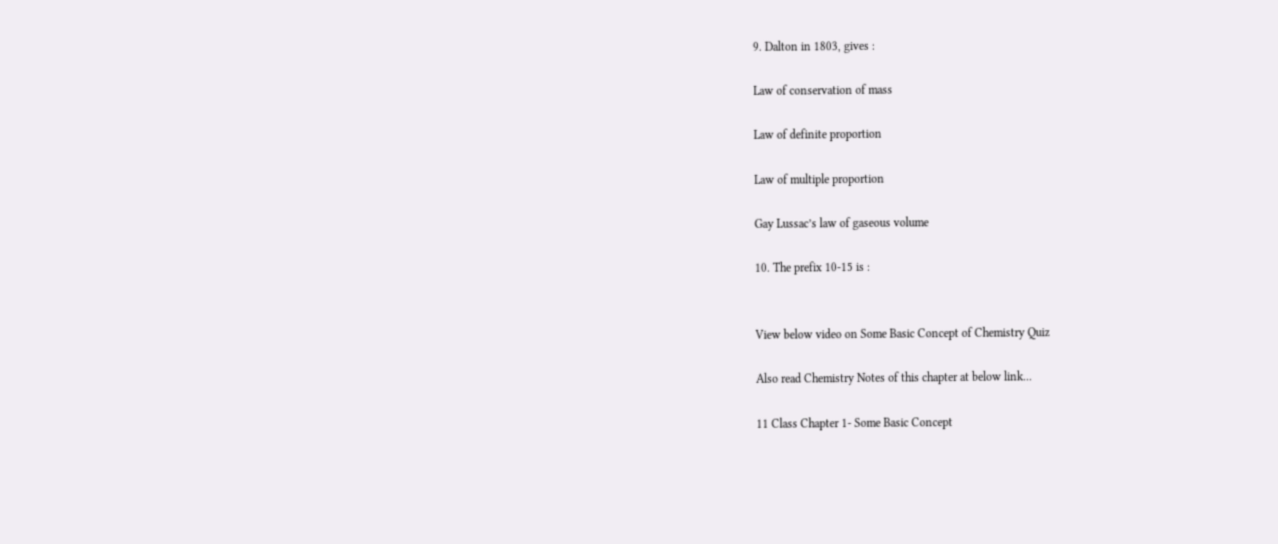9. Dalton in 1803, gives :

Law of conservation of mass

Law of definite proportion

Law of multiple proportion

Gay Lussac’s law of gaseous volume

10. The prefix 10-15 is :


View below video on Some Basic Concept of Chemistry Quiz

Also read Chemistry Notes of this chapter at below link...

11 Class Chapter 1- Some Basic Concept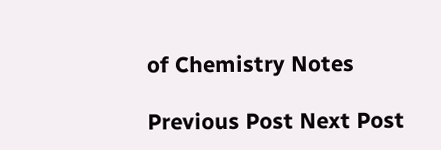of Chemistry Notes

Previous Post Next Post